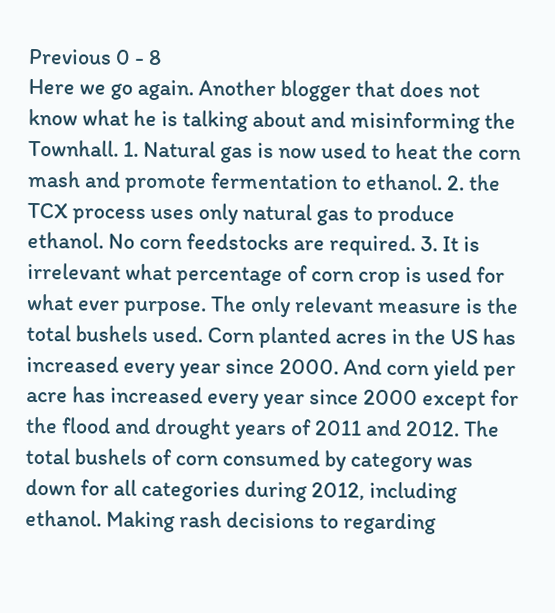Previous 0 - 8
Here we go again. Another blogger that does not know what he is talking about and misinforming the Townhall. 1. Natural gas is now used to heat the corn mash and promote fermentation to ethanol. 2. the TCX process uses only natural gas to produce ethanol. No corn feedstocks are required. 3. It is irrelevant what percentage of corn crop is used for what ever purpose. The only relevant measure is the total bushels used. Corn planted acres in the US has increased every year since 2000. And corn yield per acre has increased every year since 2000 except for the flood and drought years of 2011 and 2012. The total bushels of corn consumed by category was down for all categories during 2012, including ethanol. Making rash decisions to regarding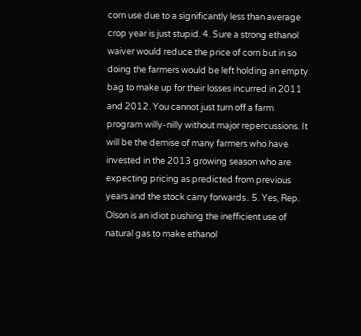corn use due to a significantly less than average crop year is just stupid. 4. Sure a strong ethanol waiver would reduce the price of corn but in so doing the farmers would be left holding an empty bag to make up for their losses incurred in 2011 and 2012. You cannot just turn off a farm program willy-nilly without major repercussions. It will be the demise of many farmers who have invested in the 2013 growing season who are expecting pricing as predicted from previous years and the stock carry forwards.. 5. Yes, Rep. Olson is an idiot pushing the inefficient use of natural gas to make ethanol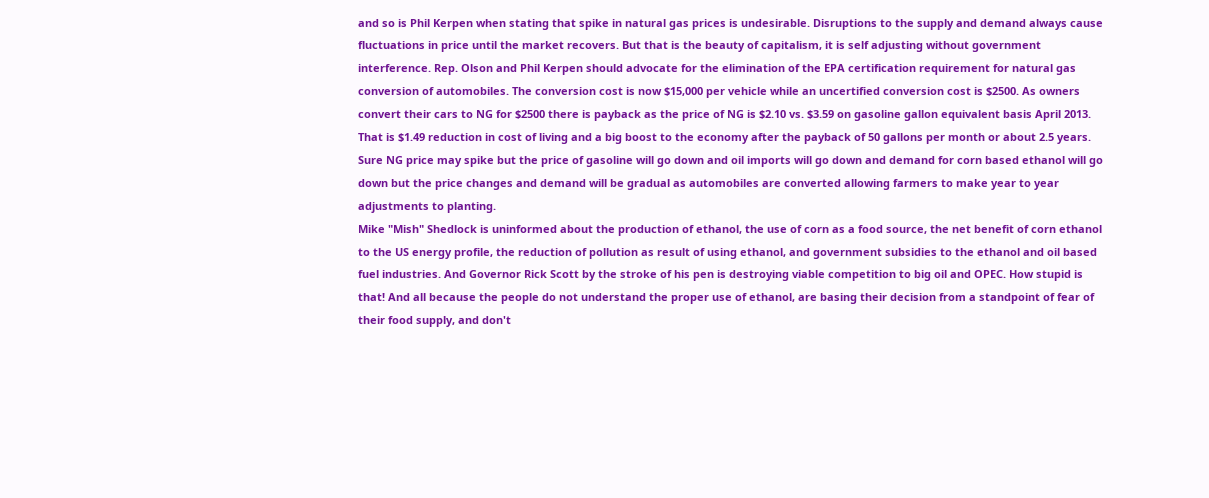and so is Phil Kerpen when stating that spike in natural gas prices is undesirable. Disruptions to the supply and demand always cause fluctuations in price until the market recovers. But that is the beauty of capitalism, it is self adjusting without government interference. Rep. Olson and Phil Kerpen should advocate for the elimination of the EPA certification requirement for natural gas conversion of automobiles. The conversion cost is now $15,000 per vehicle while an uncertified conversion cost is $2500. As owners convert their cars to NG for $2500 there is payback as the price of NG is $2.10 vs. $3.59 on gasoline gallon equivalent basis April 2013. That is $1.49 reduction in cost of living and a big boost to the economy after the payback of 50 gallons per month or about 2.5 years. Sure NG price may spike but the price of gasoline will go down and oil imports will go down and demand for corn based ethanol will go down but the price changes and demand will be gradual as automobiles are converted allowing farmers to make year to year adjustments to planting.
Mike "Mish" Shedlock is uninformed about the production of ethanol, the use of corn as a food source, the net benefit of corn ethanol to the US energy profile, the reduction of pollution as result of using ethanol, and government subsidies to the ethanol and oil based fuel industries. And Governor Rick Scott by the stroke of his pen is destroying viable competition to big oil and OPEC. How stupid is that! And all because the people do not understand the proper use of ethanol, are basing their decision from a standpoint of fear of their food supply, and don't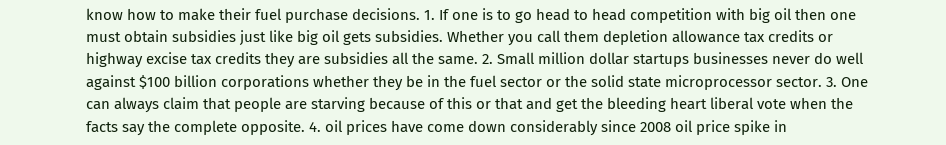know how to make their fuel purchase decisions. 1. If one is to go head to head competition with big oil then one must obtain subsidies just like big oil gets subsidies. Whether you call them depletion allowance tax credits or highway excise tax credits they are subsidies all the same. 2. Small million dollar startups businesses never do well against $100 billion corporations whether they be in the fuel sector or the solid state microprocessor sector. 3. One can always claim that people are starving because of this or that and get the bleeding heart liberal vote when the facts say the complete opposite. 4. oil prices have come down considerably since 2008 oil price spike in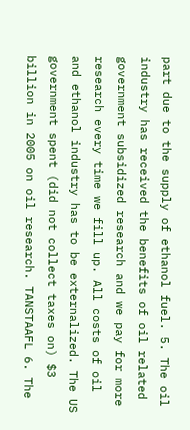part due to the supply of ethanol fuel. 5. The oil industry has received the benefits of oil related government subsidized research and we pay for more research every time we fill up. All costs of oil and ethanol industry has to be externalized. The US government spent (did not collect taxes on) $3 billion in 2005 on oil research. TANSTAAFL 6. The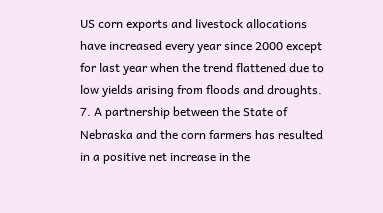US corn exports and livestock allocations have increased every year since 2000 except for last year when the trend flattened due to low yields arising from floods and droughts. 7. A partnership between the State of Nebraska and the corn farmers has resulted in a positive net increase in the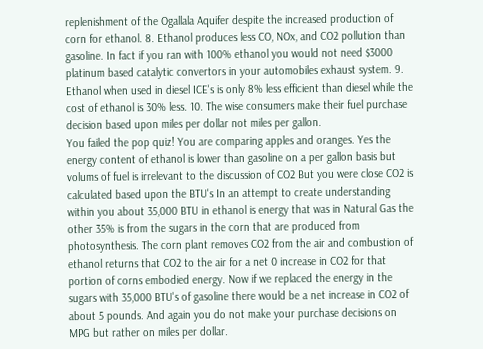replenishment of the Ogallala Aquifer despite the increased production of corn for ethanol. 8. Ethanol produces less CO, NOx, and CO2 pollution than gasoline. In fact if you ran with 100% ethanol you would not need $3000 platinum based catalytic convertors in your automobiles exhaust system. 9. Ethanol when used in diesel ICE's is only 8% less efficient than diesel while the cost of ethanol is 30% less. 10. The wise consumers make their fuel purchase decision based upon miles per dollar not miles per gallon.
You failed the pop quiz! You are comparing apples and oranges. Yes the energy content of ethanol is lower than gasoline on a per gallon basis but volums of fuel is irrelevant to the discussion of CO2 But you were close CO2 is calculated based upon the BTU's In an attempt to create understanding within you about 35,000 BTU in ethanol is energy that was in Natural Gas the other 35% is from the sugars in the corn that are produced from photosynthesis. The corn plant removes CO2 from the air and combustion of ethanol returns that CO2 to the air for a net 0 increase in CO2 for that portion of corns embodied energy. Now if we replaced the energy in the sugars with 35,000 BTU's of gasoline there would be a net increase in CO2 of about 5 pounds. And again you do not make your purchase decisions on MPG but rather on miles per dollar.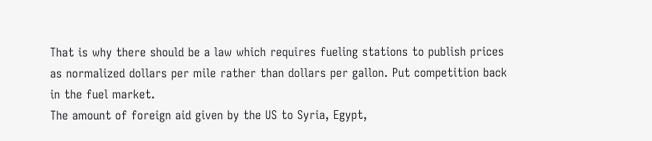That is why there should be a law which requires fueling stations to publish prices as normalized dollars per mile rather than dollars per gallon. Put competition back in the fuel market.
The amount of foreign aid given by the US to Syria, Egypt,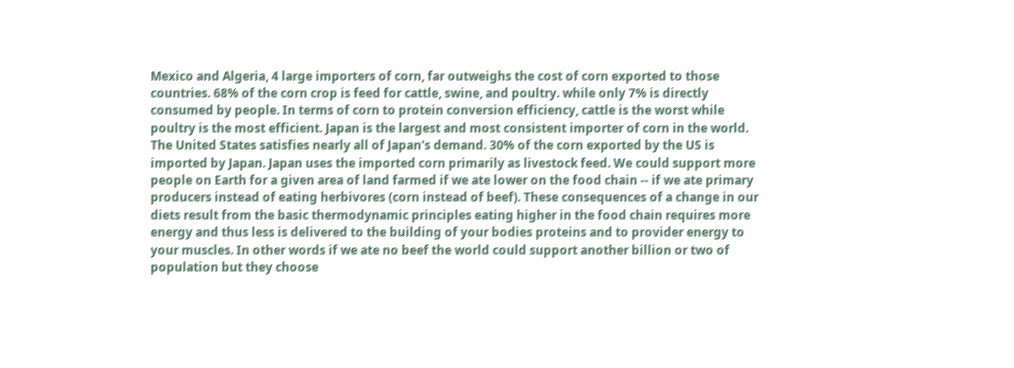Mexico and Algeria, 4 large importers of corn, far outweighs the cost of corn exported to those countries. 68% of the corn crop is feed for cattle, swine, and poultry. while only 7% is directly consumed by people. In terms of corn to protein conversion efficiency, cattle is the worst while poultry is the most efficient. Japan is the largest and most consistent importer of corn in the world. The United States satisfies nearly all of Japan's demand. 30% of the corn exported by the US is imported by Japan. Japan uses the imported corn primarily as livestock feed. We could support more people on Earth for a given area of land farmed if we ate lower on the food chain -- if we ate primary producers instead of eating herbivores (corn instead of beef). These consequences of a change in our diets result from the basic thermodynamic principles eating higher in the food chain requires more energy and thus less is delivered to the building of your bodies proteins and to provider energy to your muscles. In other words if we ate no beef the world could support another billion or two of population but they choose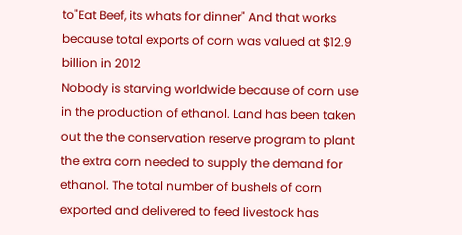to"Eat Beef, its whats for dinner" And that works because total exports of corn was valued at $12.9 billion in 2012
Nobody is starving worldwide because of corn use in the production of ethanol. Land has been taken out the the conservation reserve program to plant the extra corn needed to supply the demand for ethanol. The total number of bushels of corn exported and delivered to feed livestock has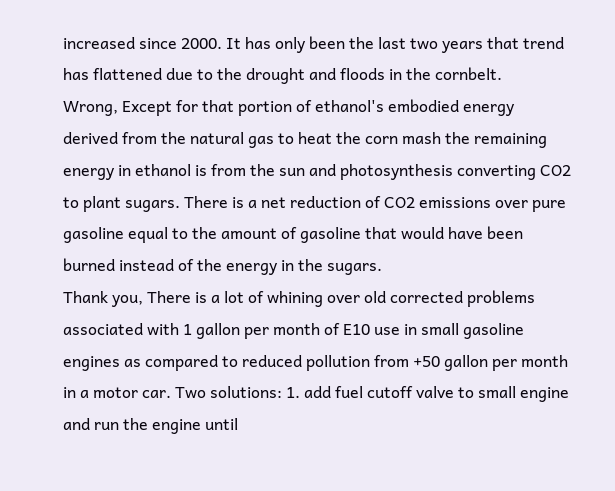increased since 2000. It has only been the last two years that trend has flattened due to the drought and floods in the cornbelt.
Wrong, Except for that portion of ethanol's embodied energy derived from the natural gas to heat the corn mash the remaining energy in ethanol is from the sun and photosynthesis converting CO2 to plant sugars. There is a net reduction of CO2 emissions over pure gasoline equal to the amount of gasoline that would have been burned instead of the energy in the sugars.
Thank you, There is a lot of whining over old corrected problems associated with 1 gallon per month of E10 use in small gasoline engines as compared to reduced pollution from +50 gallon per month in a motor car. Two solutions: 1. add fuel cutoff valve to small engine and run the engine until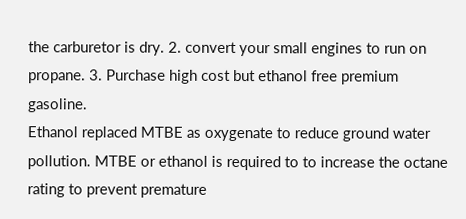the carburetor is dry. 2. convert your small engines to run on propane. 3. Purchase high cost but ethanol free premium gasoline.
Ethanol replaced MTBE as oxygenate to reduce ground water pollution. MTBE or ethanol is required to to increase the octane rating to prevent premature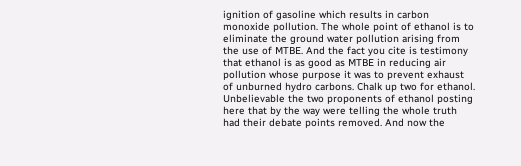ignition of gasoline which results in carbon monoxide pollution. The whole point of ethanol is to eliminate the ground water pollution arising from the use of MTBE. And the fact you cite is testimony that ethanol is as good as MTBE in reducing air pollution whose purpose it was to prevent exhaust of unburned hydro carbons. Chalk up two for ethanol.
Unbelievable the two proponents of ethanol posting here that by the way were telling the whole truth had their debate points removed. And now the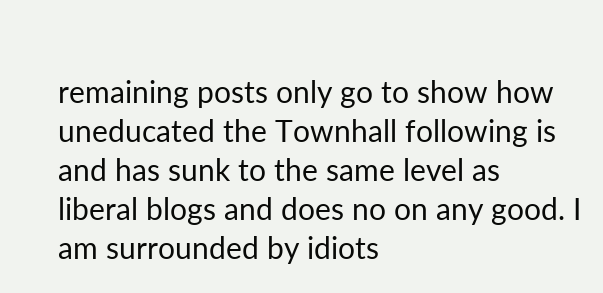remaining posts only go to show how uneducated the Townhall following is and has sunk to the same level as liberal blogs and does no on any good. I am surrounded by idiots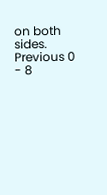on both sides.
Previous 0 - 8